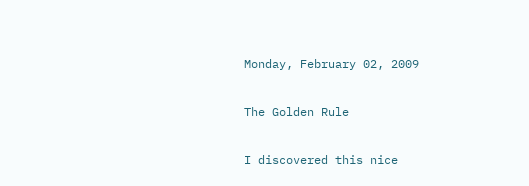Monday, February 02, 2009

The Golden Rule

I discovered this nice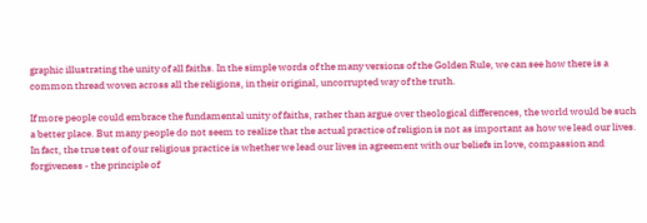graphic illustrating the unity of all faiths. In the simple words of the many versions of the Golden Rule, we can see how there is a common thread woven across all the religions, in their original, uncorrupted way of the truth.

If more people could embrace the fundamental unity of faiths, rather than argue over theological differences, the world would be such a better place. But many people do not seem to realize that the actual practice of religion is not as important as how we lead our lives. In fact, the true test of our religious practice is whether we lead our lives in agreement with our beliefs in love, compassion and forgiveness - the principle of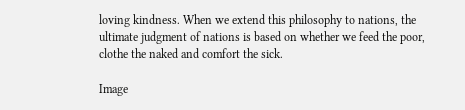loving kindness. When we extend this philosophy to nations, the ultimate judgment of nations is based on whether we feed the poor, clothe the naked and comfort the sick.

Image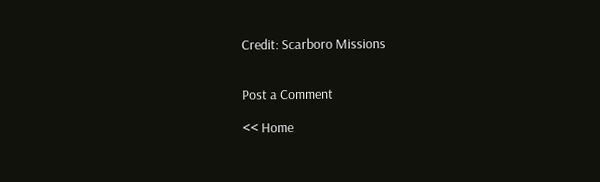Credit: Scarboro Missions


Post a Comment

<< Home